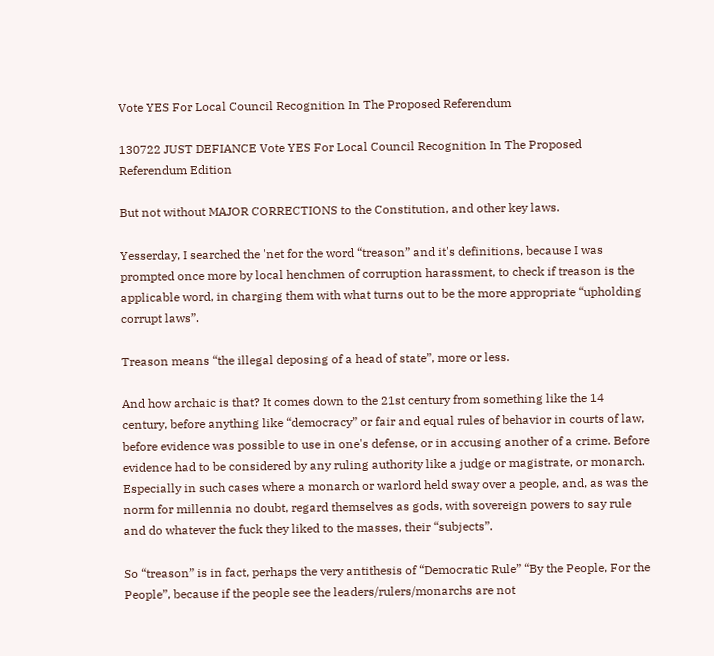Vote YES For Local Council Recognition In The Proposed Referendum

130722 JUST DEFIANCE Vote YES For Local Council Recognition In The Proposed Referendum Edition

But not without MAJOR CORRECTIONS to the Constitution, and other key laws.

Yesserday, I searched the 'net for the word “treason” and it's definitions, because I was prompted once more by local henchmen of corruption harassment, to check if treason is the applicable word, in charging them with what turns out to be the more appropriate “upholding corrupt laws”.

Treason means “the illegal deposing of a head of state”, more or less.

And how archaic is that? It comes down to the 21st century from something like the 14 century, before anything like “democracy” or fair and equal rules of behavior in courts of law, before evidence was possible to use in one's defense, or in accusing another of a crime. Before evidence had to be considered by any ruling authority like a judge or magistrate, or monarch. Especially in such cases where a monarch or warlord held sway over a people, and, as was the norm for millennia no doubt, regard themselves as gods, with sovereign powers to say rule and do whatever the fuck they liked to the masses, their “subjects”.

So “treason” is in fact, perhaps the very antithesis of “Democratic Rule” “By the People, For the People”, because if the people see the leaders/rulers/monarchs are not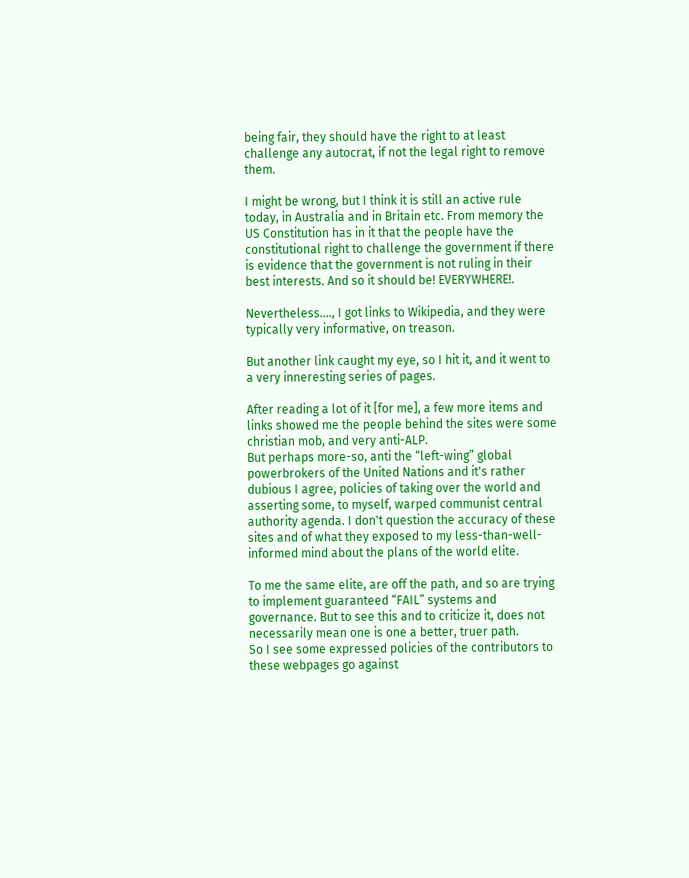being fair, they should have the right to at least challenge any autocrat, if not the legal right to remove them.

I might be wrong, but I think it is still an active rule today, in Australia and in Britain etc. From memory the US Constitution has in it that the people have the constitutional right to challenge the government if there is evidence that the government is not ruling in their best interests. And so it should be! EVERYWHERE!.

Nevertheless...., I got links to Wikipedia, and they were typically very informative, on treason.

But another link caught my eye, so I hit it, and it went to a very inneresting series of pages.

After reading a lot of it [for me], a few more items and links showed me the people behind the sites were some christian mob, and very anti-ALP.
But perhaps more-so, anti the “left-wing” global powerbrokers of the United Nations and it's rather dubious I agree, policies of taking over the world and asserting some, to myself, warped communist central authority agenda. I don't question the accuracy of these sites and of what they exposed to my less-than-well-informed mind about the plans of the world elite.

To me the same elite, are off the path, and so are trying to implement guaranteed “FAIL” systems and governance. But to see this and to criticize it, does not necessarily mean one is one a better, truer path.
So I see some expressed policies of the contributors to these webpages go against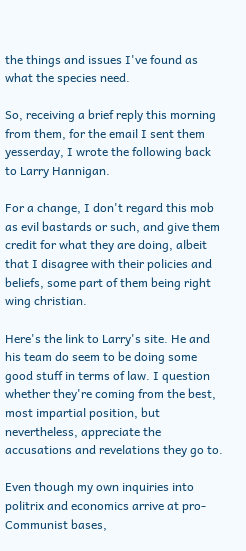the things and issues I've found as what the species need.

So, receiving a brief reply this morning from them, for the email I sent them yesserday, I wrote the following back to Larry Hannigan.

For a change, I don't regard this mob as evil bastards or such, and give them credit for what they are doing, albeit that I disagree with their policies and beliefs, some part of them being right wing christian.

Here's the link to Larry's site. He and his team do seem to be doing some good stuff in terms of law. I question whether they're coming from the best, most impartial position, but nevertheless, appreciate the accusations and revelations they go to.

Even though my own inquiries into politrix and economics arrive at pro-Communist bases,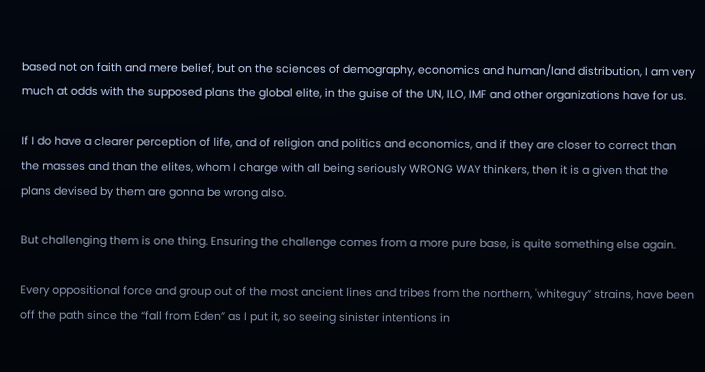based not on faith and mere belief, but on the sciences of demography, economics and human/land distribution, I am very much at odds with the supposed plans the global elite, in the guise of the UN, ILO, IMF and other organizations have for us.

If I do have a clearer perception of life, and of religion and politics and economics, and if they are closer to correct than the masses and than the elites, whom I charge with all being seriously WRONG WAY thinkers, then it is a given that the plans devised by them are gonna be wrong also.

But challenging them is one thing. Ensuring the challenge comes from a more pure base, is quite something else again.

Every oppositional force and group out of the most ancient lines and tribes from the northern, 'whiteguy” strains, have been off the path since the “fall from Eden” as I put it, so seeing sinister intentions in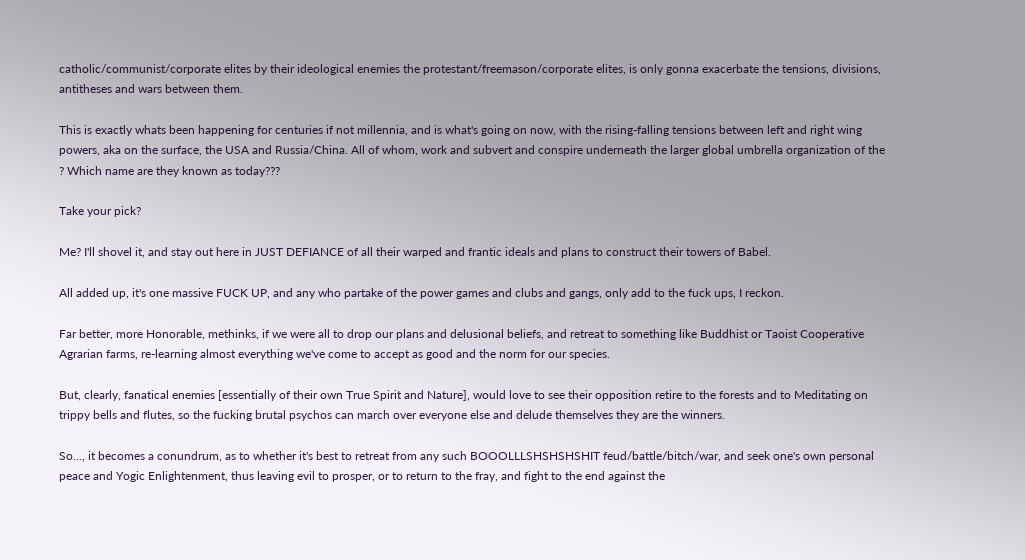catholic/communist/corporate elites by their ideological enemies the protestant/freemason/corporate elites, is only gonna exacerbate the tensions, divisions, antitheses and wars between them.

This is exactly whats been happening for centuries if not millennia, and is what's going on now, with the rising-falling tensions between left and right wing powers, aka on the surface, the USA and Russia/China. All of whom, work and subvert and conspire underneath the larger global umbrella organization of the ? Which name are they known as today???

Take your pick?

Me? I'll shovel it, and stay out here in JUST DEFIANCE of all their warped and frantic ideals and plans to construct their towers of Babel.

All added up, it's one massive FUCK UP, and any who partake of the power games and clubs and gangs, only add to the fuck ups, I reckon.

Far better, more Honorable, methinks, if we were all to drop our plans and delusional beliefs, and retreat to something like Buddhist or Taoist Cooperative Agrarian farms, re-learning almost everything we've come to accept as good and the norm for our species.

But, clearly, fanatical enemies [essentially of their own True Spirit and Nature], would love to see their opposition retire to the forests and to Meditating on trippy bells and flutes, so the fucking brutal psychos can march over everyone else and delude themselves they are the winners.

So..., it becomes a conundrum, as to whether it's best to retreat from any such BOOOLLLSHSHSHSHIT feud/battle/bitch/war, and seek one's own personal peace and Yogic Enlightenment, thus leaving evil to prosper, or to return to the fray, and fight to the end against the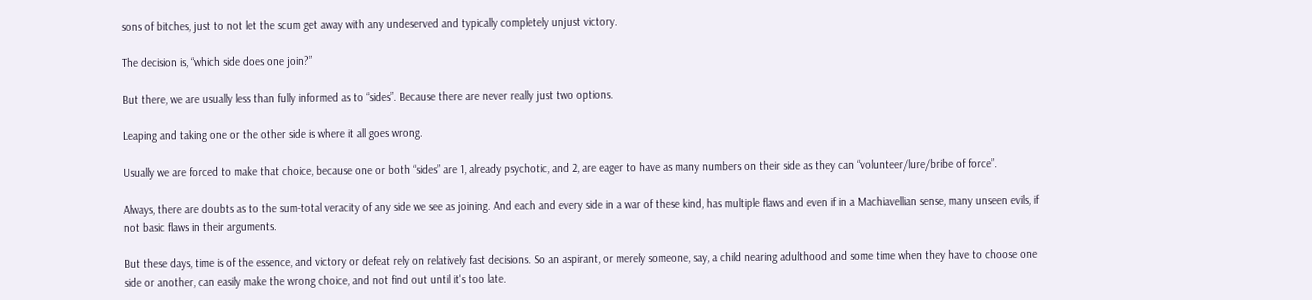sons of bitches, just to not let the scum get away with any undeserved and typically completely unjust victory.

The decision is, “which side does one join?”

But there, we are usually less than fully informed as to “sides”. Because there are never really just two options.

Leaping and taking one or the other side is where it all goes wrong.

Usually we are forced to make that choice, because one or both “sides” are 1, already psychotic, and 2, are eager to have as many numbers on their side as they can “volunteer/lure/bribe of force”.

Always, there are doubts as to the sum-total veracity of any side we see as joining. And each and every side in a war of these kind, has multiple flaws and even if in a Machiavellian sense, many unseen evils, if not basic flaws in their arguments.

But these days, time is of the essence, and victory or defeat rely on relatively fast decisions. So an aspirant, or merely someone, say, a child nearing adulthood and some time when they have to choose one side or another, can easily make the wrong choice, and not find out until it's too late.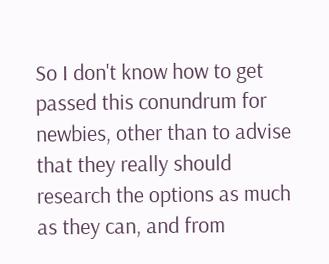So I don't know how to get passed this conundrum for newbies, other than to advise that they really should research the options as much as they can, and from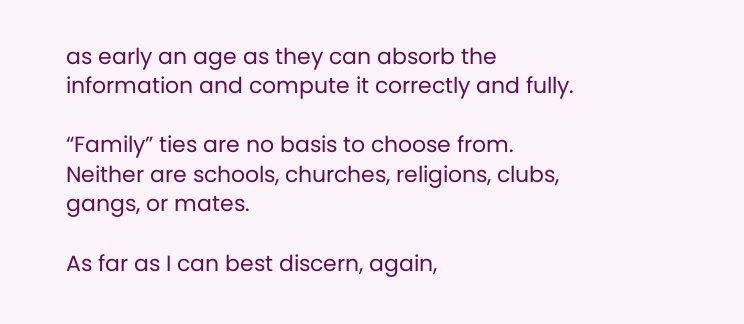as early an age as they can absorb the information and compute it correctly and fully.

“Family” ties are no basis to choose from. Neither are schools, churches, religions, clubs, gangs, or mates.

As far as I can best discern, again,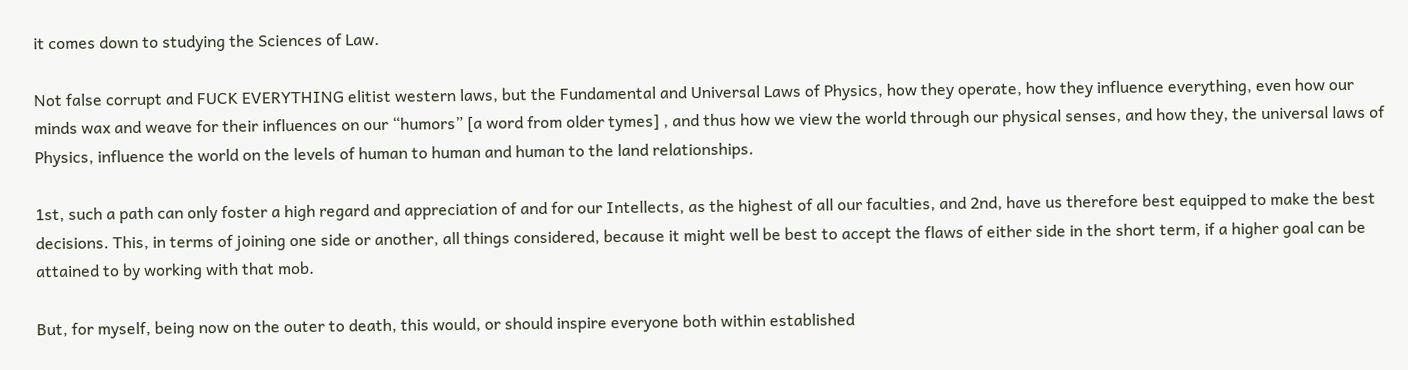it comes down to studying the Sciences of Law.

Not false corrupt and FUCK EVERYTHING elitist western laws, but the Fundamental and Universal Laws of Physics, how they operate, how they influence everything, even how our minds wax and weave for their influences on our “humors” [a word from older tymes] , and thus how we view the world through our physical senses, and how they, the universal laws of Physics, influence the world on the levels of human to human and human to the land relationships.

1st, such a path can only foster a high regard and appreciation of and for our Intellects, as the highest of all our faculties, and 2nd, have us therefore best equipped to make the best decisions. This, in terms of joining one side or another, all things considered, because it might well be best to accept the flaws of either side in the short term, if a higher goal can be attained to by working with that mob.

But, for myself, being now on the outer to death, this would, or should inspire everyone both within established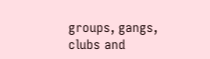groups, gangs, clubs and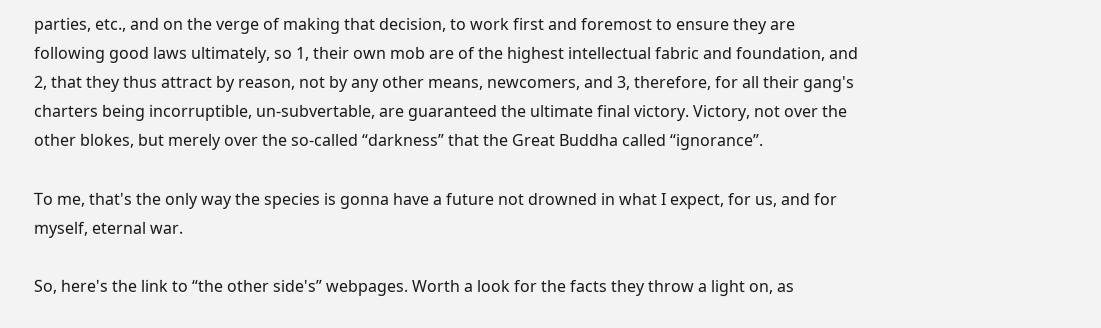parties, etc., and on the verge of making that decision, to work first and foremost to ensure they are following good laws ultimately, so 1, their own mob are of the highest intellectual fabric and foundation, and 2, that they thus attract by reason, not by any other means, newcomers, and 3, therefore, for all their gang's charters being incorruptible, un-subvertable, are guaranteed the ultimate final victory. Victory, not over the other blokes, but merely over the so-called “darkness” that the Great Buddha called “ignorance”.

To me, that's the only way the species is gonna have a future not drowned in what I expect, for us, and for myself, eternal war.

So, here's the link to “the other side's” webpages. Worth a look for the facts they throw a light on, as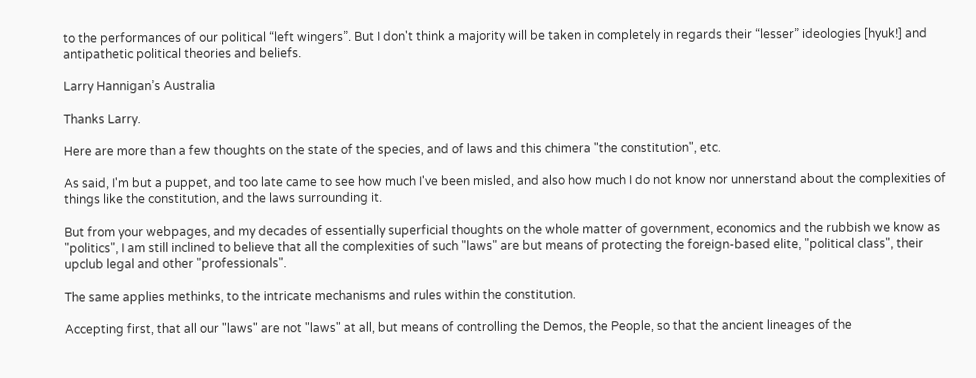to the performances of our political “left wingers”. But I don't think a majority will be taken in completely in regards their “lesser” ideologies [hyuk!] and antipathetic political theories and beliefs.

Larry Hannigan’s Australia

Thanks Larry.

Here are more than a few thoughts on the state of the species, and of laws and this chimera "the constitution", etc.

As said, I'm but a puppet, and too late came to see how much I've been misled, and also how much I do not know nor unnerstand about the complexities of things like the constitution, and the laws surrounding it.

But from your webpages, and my decades of essentially superficial thoughts on the whole matter of government, economics and the rubbish we know as "politics", I am still inclined to believe that all the complexities of such "laws" are but means of protecting the foreign-based elite, "political class", their upclub legal and other "professionals".

The same applies methinks, to the intricate mechanisms and rules within the constitution.

Accepting first, that all our "laws" are not "laws" at all, but means of controlling the Demos, the People, so that the ancient lineages of the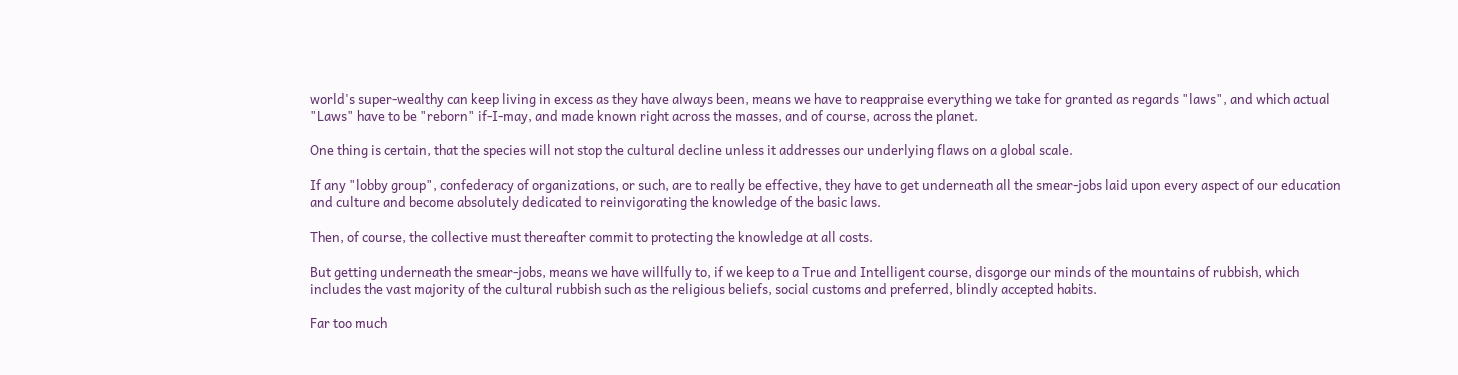world's super-wealthy can keep living in excess as they have always been, means we have to reappraise everything we take for granted as regards "laws", and which actual "Laws" have to be "reborn" if-I-may, and made known right across the masses, and of course, across the planet.

One thing is certain, that the species will not stop the cultural decline unless it addresses our underlying flaws on a global scale.

If any "lobby group", confederacy of organizations, or such, are to really be effective, they have to get underneath all the smear-jobs laid upon every aspect of our education and culture and become absolutely dedicated to reinvigorating the knowledge of the basic laws.

Then, of course, the collective must thereafter commit to protecting the knowledge at all costs.

But getting underneath the smear-jobs, means we have willfully to, if we keep to a True and Intelligent course, disgorge our minds of the mountains of rubbish, which includes the vast majority of the cultural rubbish such as the religious beliefs, social customs and preferred, blindly accepted habits.

Far too much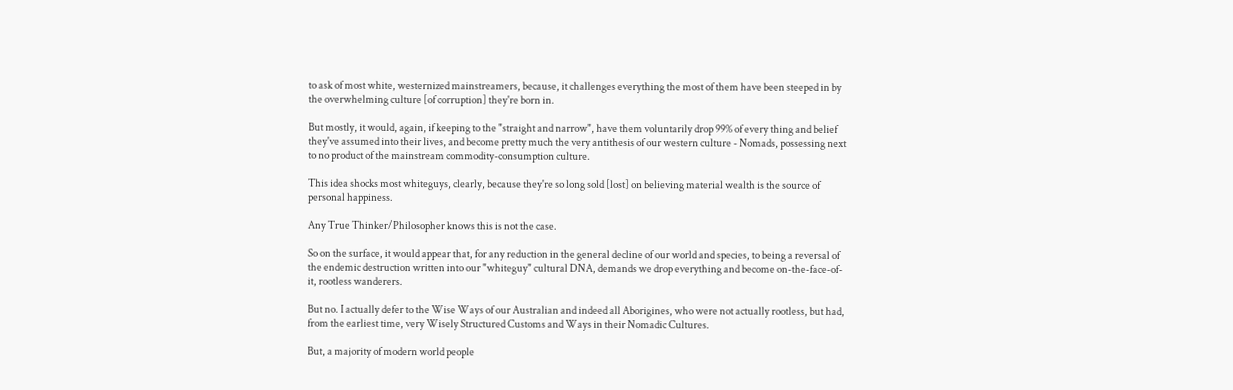to ask of most white, westernized mainstreamers, because, it challenges everything the most of them have been steeped in by the overwhelming culture [of corruption] they're born in.

But mostly, it would, again, if keeping to the "straight and narrow", have them voluntarily drop 99% of every thing and belief they've assumed into their lives, and become pretty much the very antithesis of our western culture - Nomads, possessing next to no product of the mainstream commodity-consumption culture.

This idea shocks most whiteguys, clearly, because they're so long sold [lost] on believing material wealth is the source of personal happiness.

Any True Thinker/Philosopher knows this is not the case.

So on the surface, it would appear that, for any reduction in the general decline of our world and species, to being a reversal of the endemic destruction written into our "whiteguy" cultural DNA, demands we drop everything and become on-the-face-of-it, rootless wanderers.

But no. I actually defer to the Wise Ways of our Australian and indeed all Aborigines, who were not actually rootless, but had, from the earliest time, very Wisely Structured Customs and Ways in their Nomadic Cultures.

But, a majority of modern world people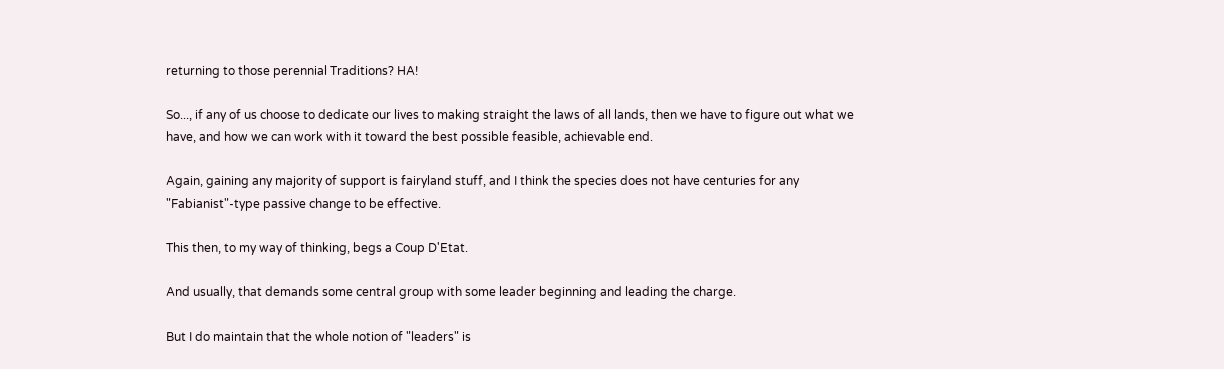returning to those perennial Traditions? HA!

So..., if any of us choose to dedicate our lives to making straight the laws of all lands, then we have to figure out what we have, and how we can work with it toward the best possible feasible, achievable end.

Again, gaining any majority of support is fairyland stuff, and I think the species does not have centuries for any "Fabianist"-type passive change to be effective.

This then, to my way of thinking, begs a Coup D'Etat.

And usually, that demands some central group with some leader beginning and leading the charge.

But I do maintain that the whole notion of "leaders" is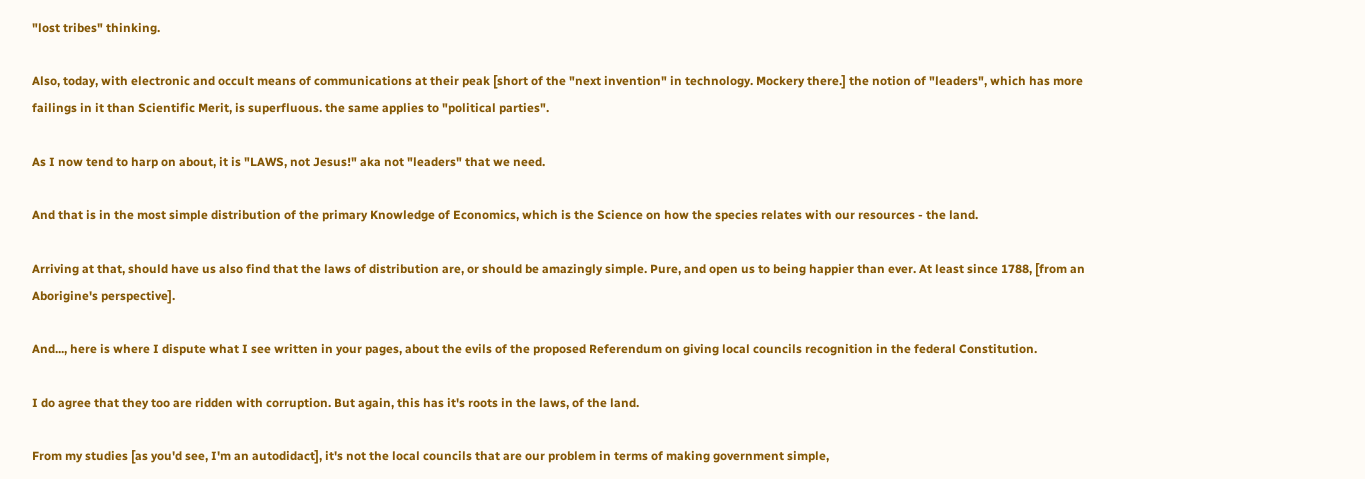"lost tribes" thinking.

Also, today, with electronic and occult means of communications at their peak [short of the "next invention" in technology. Mockery there.] the notion of "leaders", which has more failings in it than Scientific Merit, is superfluous. the same applies to "political parties".

As I now tend to harp on about, it is "LAWS, not Jesus!" aka not "leaders" that we need.

And that is in the most simple distribution of the primary Knowledge of Economics, which is the Science on how the species relates with our resources - the land.

Arriving at that, should have us also find that the laws of distribution are, or should be amazingly simple. Pure, and open us to being happier than ever. At least since 1788, [from an Aborigine's perspective].

And..., here is where I dispute what I see written in your pages, about the evils of the proposed Referendum on giving local councils recognition in the federal Constitution.

I do agree that they too are ridden with corruption. But again, this has it's roots in the laws, of the land.

From my studies [as you'd see, I'm an autodidact], it's not the local councils that are our problem in terms of making government simple,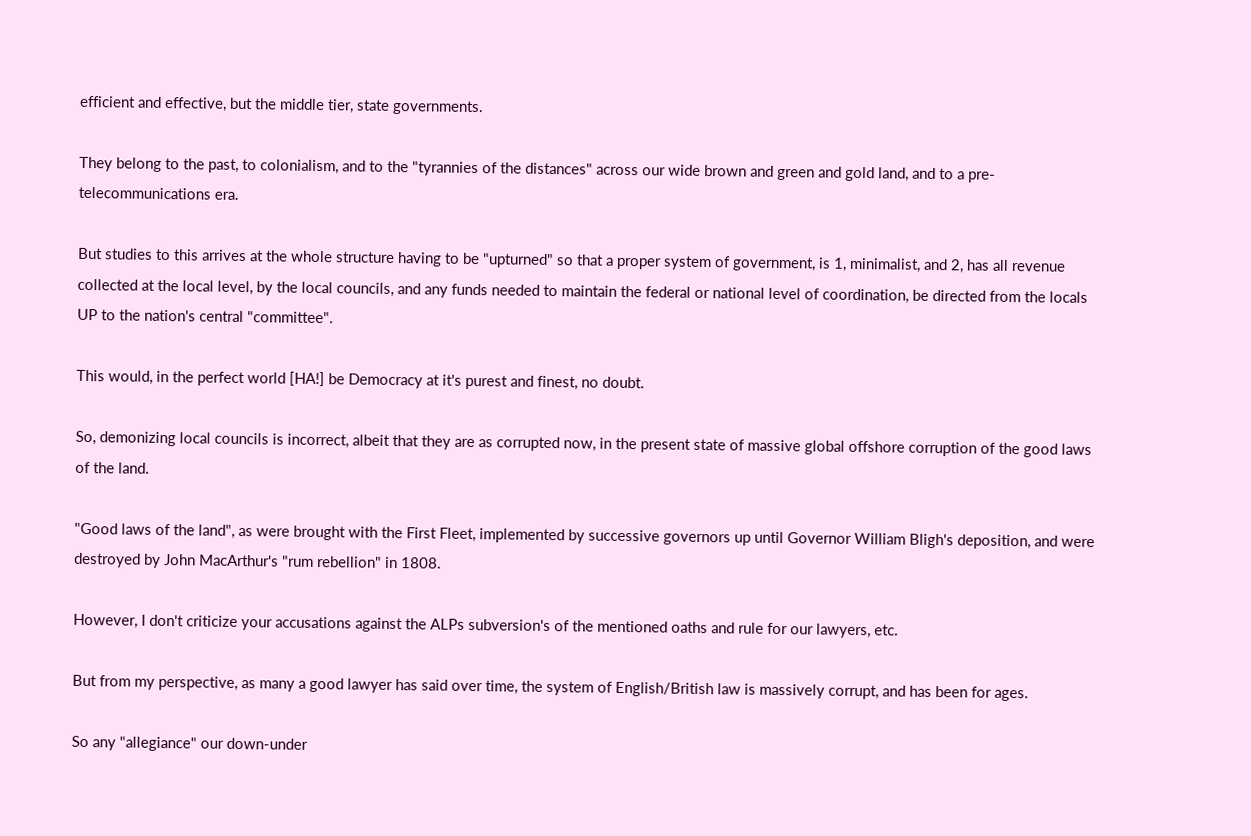efficient and effective, but the middle tier, state governments.

They belong to the past, to colonialism, and to the "tyrannies of the distances" across our wide brown and green and gold land, and to a pre-telecommunications era.

But studies to this arrives at the whole structure having to be "upturned" so that a proper system of government, is 1, minimalist, and 2, has all revenue collected at the local level, by the local councils, and any funds needed to maintain the federal or national level of coordination, be directed from the locals UP to the nation's central "committee".

This would, in the perfect world [HA!] be Democracy at it's purest and finest, no doubt.

So, demonizing local councils is incorrect, albeit that they are as corrupted now, in the present state of massive global offshore corruption of the good laws of the land.

"Good laws of the land", as were brought with the First Fleet, implemented by successive governors up until Governor William Bligh's deposition, and were destroyed by John MacArthur's "rum rebellion" in 1808.

However, I don't criticize your accusations against the ALPs subversion's of the mentioned oaths and rule for our lawyers, etc.

But from my perspective, as many a good lawyer has said over time, the system of English/British law is massively corrupt, and has been for ages.

So any "allegiance" our down-under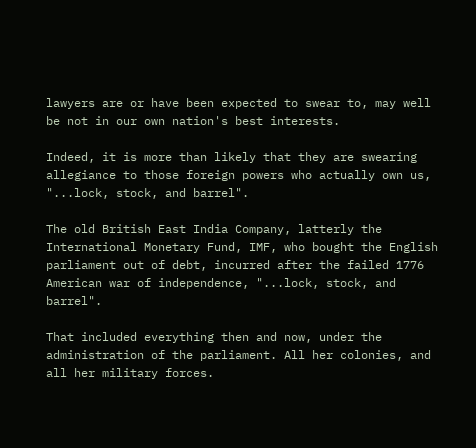lawyers are or have been expected to swear to, may well be not in our own nation's best interests.

Indeed, it is more than likely that they are swearing allegiance to those foreign powers who actually own us, "...lock, stock, and barrel".

The old British East India Company, latterly the International Monetary Fund, IMF, who bought the English parliament out of debt, incurred after the failed 1776 American war of independence, "...lock, stock, and barrel".

That included everything then and now, under the administration of the parliament. All her colonies, and all her military forces.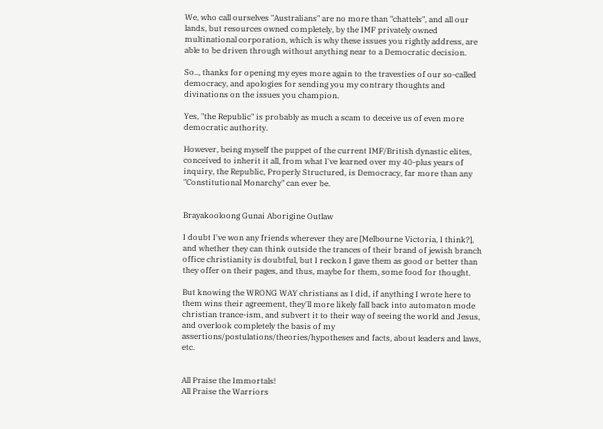We, who call ourselves "Australians" are no more than "chattels", and all our lands, but resources owned completely, by the IMF privately owned multinational corporation, which is why these issues you rightly address, are able to be driven through without anything near to a Democratic decision.

So.., thanks for opening my eyes more again to the travesties of our so-called democracy, and apologies for sending you my contrary thoughts and divinations on the issues you champion.

Yes, "the Republic" is probably as much a scam to deceive us of even more democratic authority.

However, being myself the puppet of the current IMF/British dynastic elites, conceived to inherit it all, from what I've learned over my 40-plus years of inquiry, the Republic, Properly Structured, is Democracy, far more than any "Constitutional Monarchy" can ever be.


Brayakooloong Gunai Aborigine Outlaw

I doubt I've won any friends wherever they are [Melbourne Victoria, I think?], and whether they can think outside the trances of their brand of jewish branch office christianity is doubtful, but I reckon I gave them as good or better than they offer on their pages, and thus, maybe for them, some food for thought.

But knowing the WRONG WAY christians as I did, if anything I wrote here to them wins their agreement, they'll more likely fall back into automaton mode christian trance-ism, and subvert it to their way of seeing the world and Jesus, and overlook completely the basis of my assertions/postulations/theories/hypotheses and facts, about leaders and laws, etc.


All Praise the Immortals!
All Praise the Warriors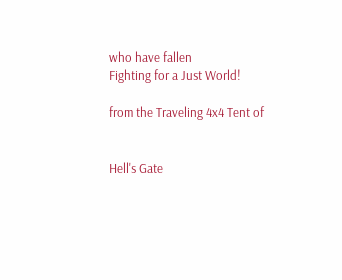who have fallen
Fighting for a Just World!

from the Traveling 4x4 Tent of


Hell's Gate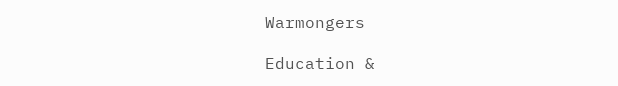Warmongers

Education &